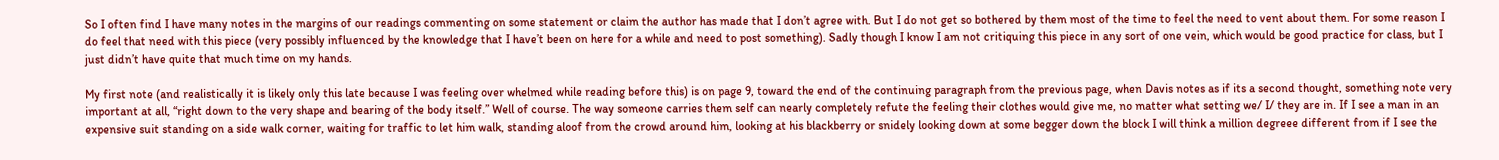So I often find I have many notes in the margins of our readings commenting on some statement or claim the author has made that I don’t agree with. But I do not get so bothered by them most of the time to feel the need to vent about them. For some reason I do feel that need with this piece (very possibly influenced by the knowledge that I have’t been on here for a while and need to post something). Sadly though I know I am not critiquing this piece in any sort of one vein, which would be good practice for class, but I just didn’t have quite that much time on my hands.

My first note (and realistically it is likely only this late because I was feeling over whelmed while reading before this) is on page 9, toward the end of the continuing paragraph from the previous page, when Davis notes as if its a second thought, something note very important at all, “right down to the very shape and bearing of the body itself.” Well of course. The way someone carries them self can nearly completely refute the feeling their clothes would give me, no matter what setting we/ I/ they are in. If I see a man in an expensive suit standing on a side walk corner, waiting for traffic to let him walk, standing aloof from the crowd around him, looking at his blackberry or snidely looking down at some begger down the block I will think a million degreee different from if I see the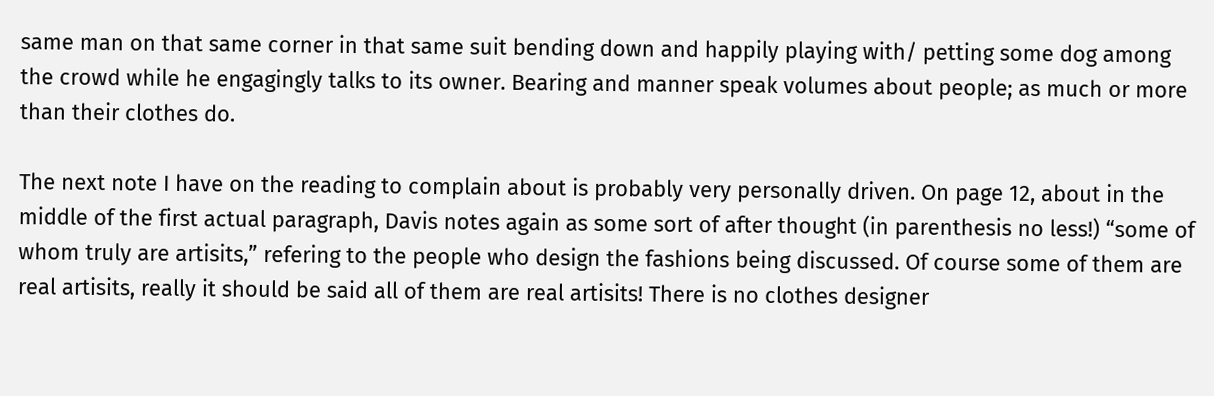same man on that same corner in that same suit bending down and happily playing with/ petting some dog among the crowd while he engagingly talks to its owner. Bearing and manner speak volumes about people; as much or more than their clothes do.

The next note I have on the reading to complain about is probably very personally driven. On page 12, about in the middle of the first actual paragraph, Davis notes again as some sort of after thought (in parenthesis no less!) “some of whom truly are artisits,” refering to the people who design the fashions being discussed. Of course some of them are real artisits, really it should be said all of them are real artisits! There is no clothes designer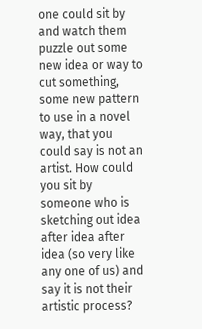one could sit by and watch them puzzle out some new idea or way to cut something, some new pattern to use in a novel way, that you could say is not an artist. How could you sit by someone who is sketching out idea after idea after idea (so very like any one of us) and say it is not their artistic process?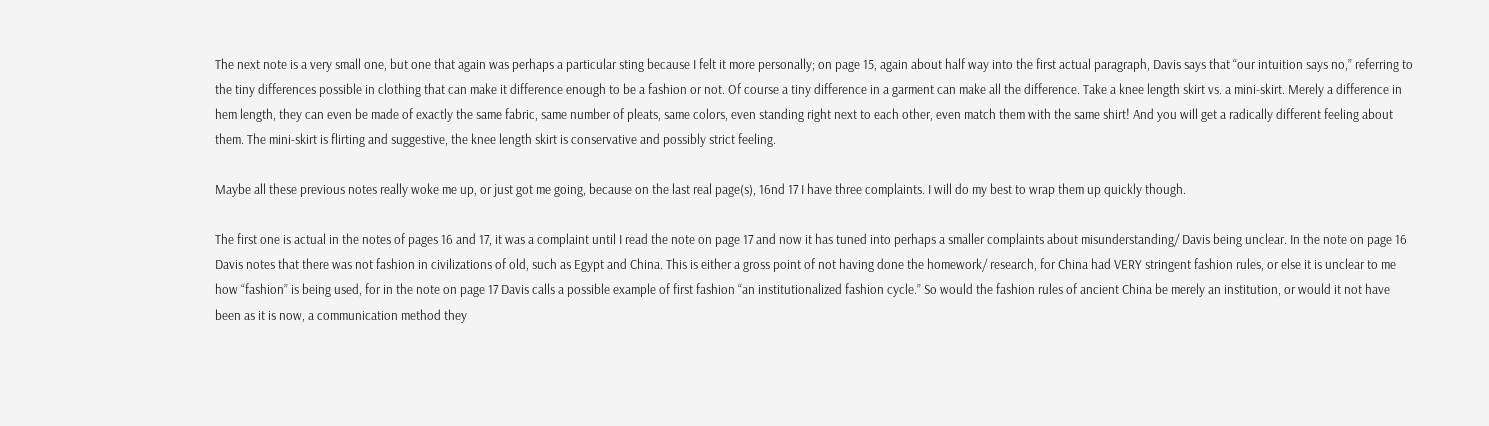The next note is a very small one, but one that again was perhaps a particular sting because I felt it more personally; on page 15, again about half way into the first actual paragraph, Davis says that “our intuition says no,” referring to the tiny differences possible in clothing that can make it difference enough to be a fashion or not. Of course a tiny difference in a garment can make all the difference. Take a knee length skirt vs. a mini-skirt. Merely a difference in hem length, they can even be made of exactly the same fabric, same number of pleats, same colors, even standing right next to each other, even match them with the same shirt! And you will get a radically different feeling about them. The mini-skirt is flirting and suggestive, the knee length skirt is conservative and possibly strict feeling.

Maybe all these previous notes really woke me up, or just got me going, because on the last real page(s), 16nd 17 I have three complaints. I will do my best to wrap them up quickly though.

The first one is actual in the notes of pages 16 and 17, it was a complaint until I read the note on page 17 and now it has tuned into perhaps a smaller complaints about misunderstanding/ Davis being unclear. In the note on page 16 Davis notes that there was not fashion in civilizations of old, such as Egypt and China. This is either a gross point of not having done the homework/ research, for China had VERY stringent fashion rules, or else it is unclear to me how “fashion” is being used, for in the note on page 17 Davis calls a possible example of first fashion “an institutionalized fashion cycle.” So would the fashion rules of ancient China be merely an institution, or would it not have been as it is now, a communication method they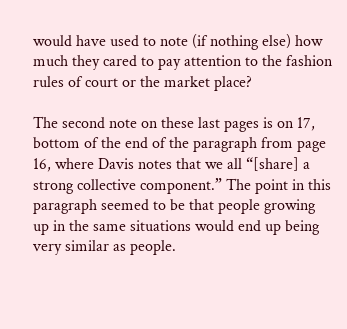would have used to note (if nothing else) how much they cared to pay attention to the fashion rules of court or the market place?

The second note on these last pages is on 17, bottom of the end of the paragraph from page 16, where Davis notes that we all “[share] a strong collective component.” The point in this paragraph seemed to be that people growing up in the same situations would end up being very similar as people.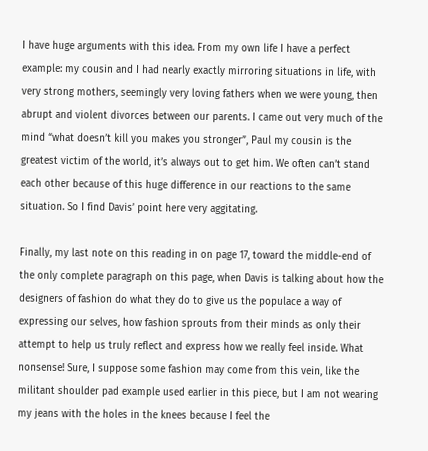I have huge arguments with this idea. From my own life I have a perfect example: my cousin and I had nearly exactly mirroring situations in life, with very strong mothers, seemingly very loving fathers when we were young, then abrupt and violent divorces between our parents. I came out very much of the mind “what doesn’t kill you makes you stronger”, Paul my cousin is the greatest victim of the world, it’s always out to get him. We often can’t stand each other because of this huge difference in our reactions to the same situation. So I find Davis’ point here very aggitating.

Finally, my last note on this reading in on page 17, toward the middle-end of the only complete paragraph on this page, when Davis is talking about how the designers of fashion do what they do to give us the populace a way of expressing our selves, how fashion sprouts from their minds as only their attempt to help us truly reflect and express how we really feel inside. What nonsense! Sure, I suppose some fashion may come from this vein, like the militant shoulder pad example used earlier in this piece, but I am not wearing my jeans with the holes in the knees because I feel the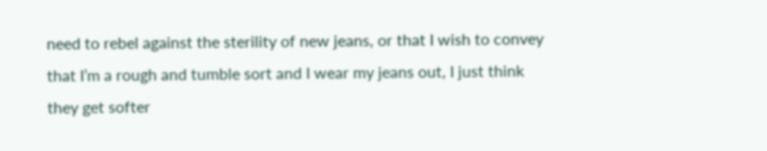need to rebel against the sterility of new jeans, or that I wish to convey that I’m a rough and tumble sort and I wear my jeans out, I just think they get softer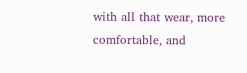with all that wear, more comfortable, and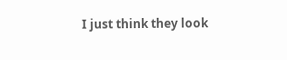I just think they look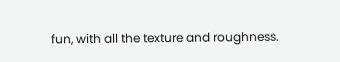fun, with all the texture and roughness.